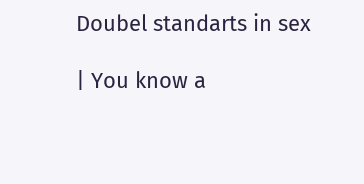Doubel standarts in sex

| You know a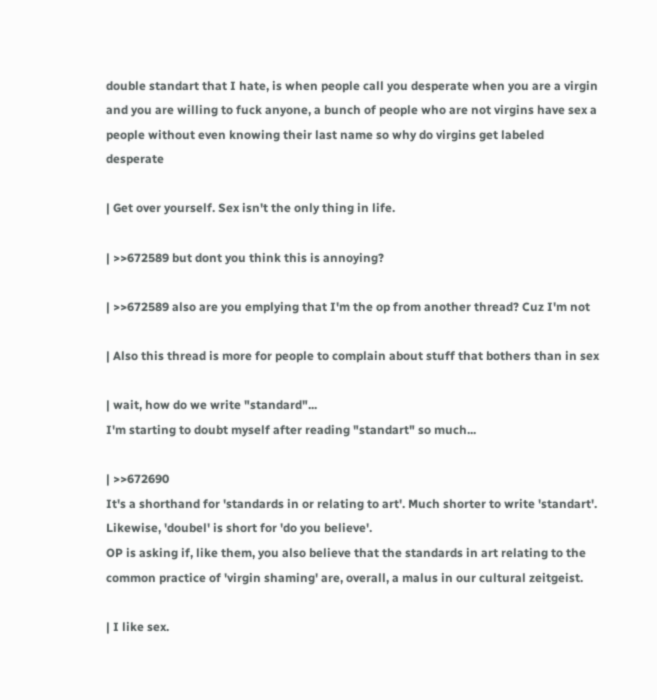double standart that I hate, is when people call you desperate when you are a virgin and you are willing to fuck anyone, a bunch of people who are not virgins have sex a people without even knowing their last name so why do virgins get labeled desperate

| Get over yourself. Sex isn't the only thing in life.

| >>672589 but dont you think this is annoying?

| >>672589 also are you emplying that I'm the op from another thread? Cuz I'm not

| Also this thread is more for people to complain about stuff that bothers than in sex

| wait, how do we write "standard"...
I'm starting to doubt myself after reading "standart" so much...

| >>672690
It's a shorthand for 'standards in or relating to art'. Much shorter to write 'standart'.
Likewise, 'doubel' is short for 'do you believe'.
OP is asking if, like them, you also believe that the standards in art relating to the common practice of 'virgin shaming' are, overall, a malus in our cultural zeitgeist.

| I like sex.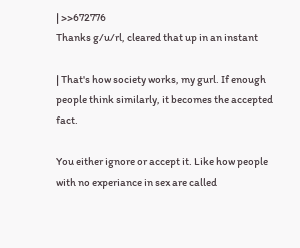| >>672776
Thanks g/u/rl, cleared that up in an instant

| That's how society works, my gurl. If enough people think similarly, it becomes the accepted fact.

You either ignore or accept it. Like how people with no experiance in sex are called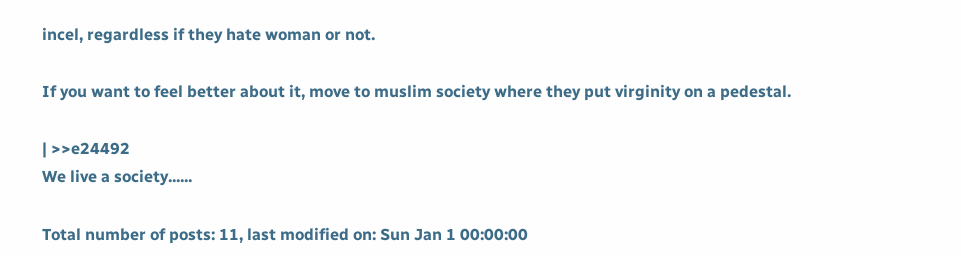incel, regardless if they hate woman or not.

If you want to feel better about it, move to muslim society where they put virginity on a pedestal.

| >>e24492
We live a society......

Total number of posts: 11, last modified on: Sun Jan 1 00:00:00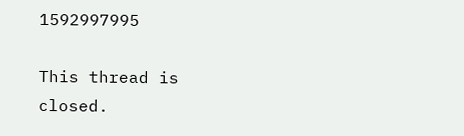1592997995

This thread is closed.